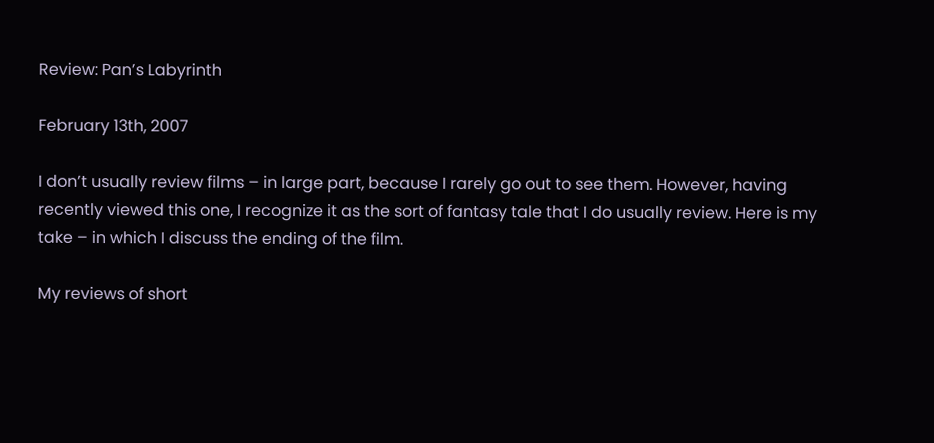Review: Pan’s Labyrinth

February 13th, 2007

I don’t usually review films – in large part, because I rarely go out to see them. However, having recently viewed this one, I recognize it as the sort of fantasy tale that I do usually review. Here is my take – in which I discuss the ending of the film.

My reviews of short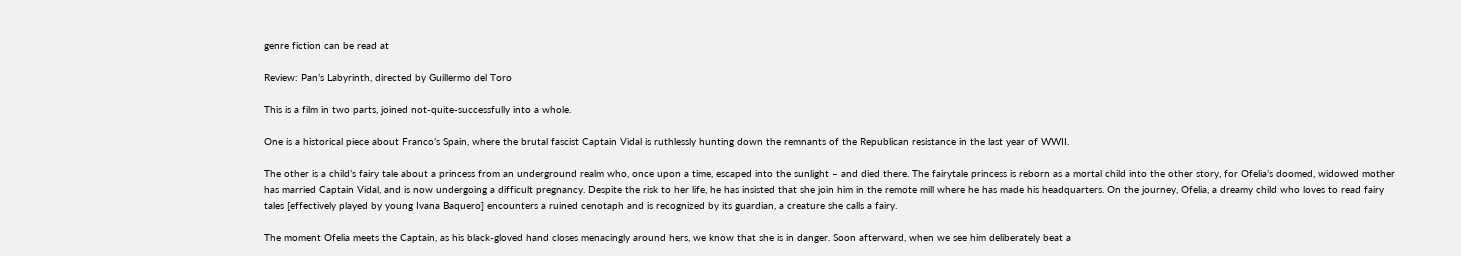genre fiction can be read at

Review: Pan’s Labyrinth, directed by Guillermo del Toro

This is a film in two parts, joined not-quite-successfully into a whole.

One is a historical piece about Franco’s Spain, where the brutal fascist Captain Vidal is ruthlessly hunting down the remnants of the Republican resistance in the last year of WWII.

The other is a child’s fairy tale about a princess from an underground realm who, once upon a time, escaped into the sunlight – and died there. The fairytale princess is reborn as a mortal child into the other story, for Ofelia’s doomed, widowed mother has married Captain Vidal, and is now undergoing a difficult pregnancy. Despite the risk to her life, he has insisted that she join him in the remote mill where he has made his headquarters. On the journey, Ofelia, a dreamy child who loves to read fairy tales [effectively played by young Ivana Baquero] encounters a ruined cenotaph and is recognized by its guardian, a creature she calls a fairy.

The moment Ofelia meets the Captain, as his black-gloved hand closes menacingly around hers, we know that she is in danger. Soon afterward, when we see him deliberately beat a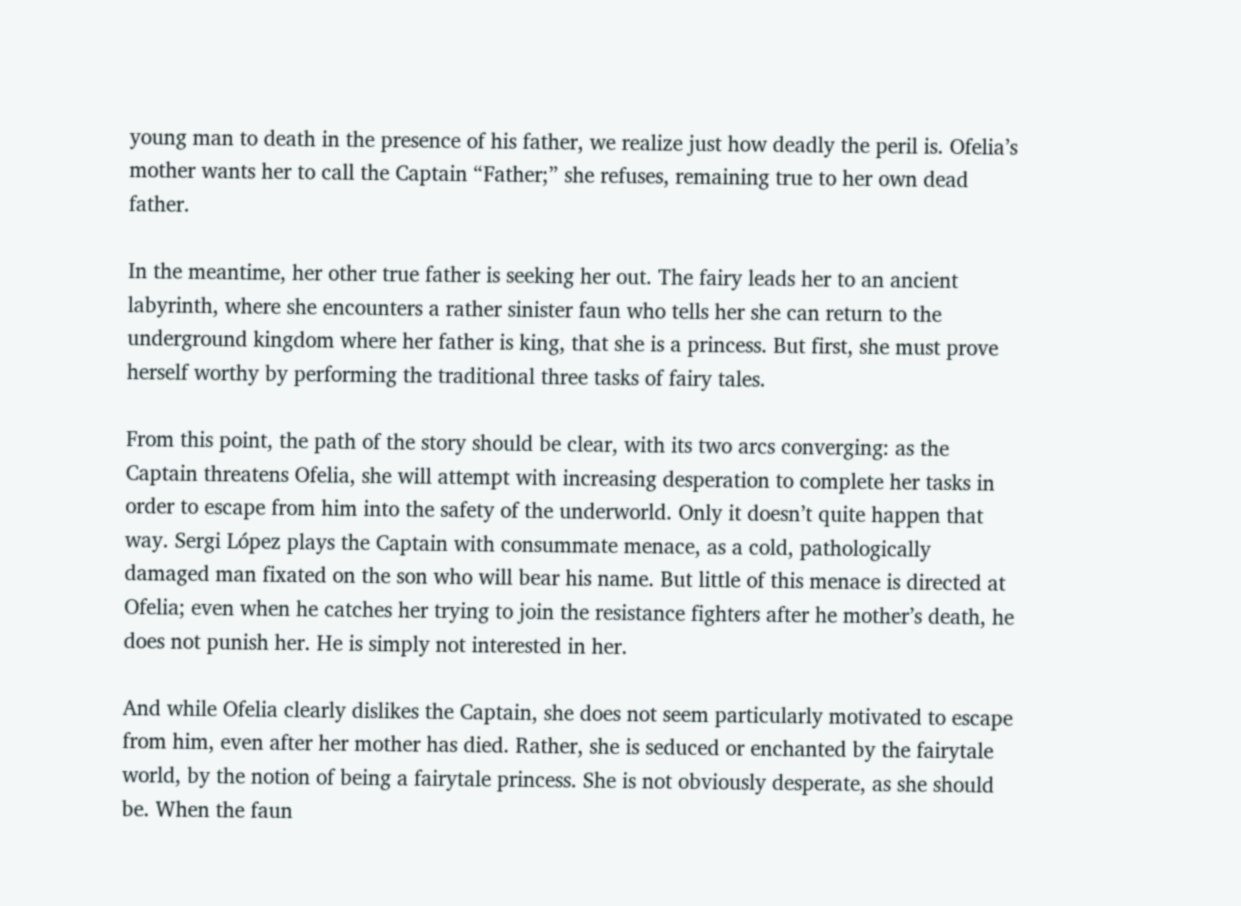young man to death in the presence of his father, we realize just how deadly the peril is. Ofelia’s mother wants her to call the Captain “Father;” she refuses, remaining true to her own dead father.

In the meantime, her other true father is seeking her out. The fairy leads her to an ancient labyrinth, where she encounters a rather sinister faun who tells her she can return to the underground kingdom where her father is king, that she is a princess. But first, she must prove herself worthy by performing the traditional three tasks of fairy tales.

From this point, the path of the story should be clear, with its two arcs converging: as the Captain threatens Ofelia, she will attempt with increasing desperation to complete her tasks in order to escape from him into the safety of the underworld. Only it doesn’t quite happen that way. Sergi López plays the Captain with consummate menace, as a cold, pathologically damaged man fixated on the son who will bear his name. But little of this menace is directed at Ofelia; even when he catches her trying to join the resistance fighters after he mother’s death, he does not punish her. He is simply not interested in her.

And while Ofelia clearly dislikes the Captain, she does not seem particularly motivated to escape from him, even after her mother has died. Rather, she is seduced or enchanted by the fairytale world, by the notion of being a fairytale princess. She is not obviously desperate, as she should be. When the faun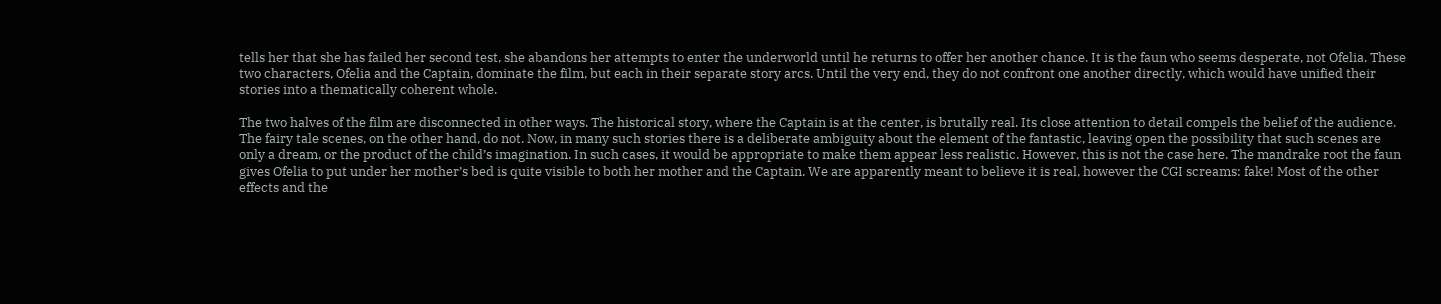tells her that she has failed her second test, she abandons her attempts to enter the underworld until he returns to offer her another chance. It is the faun who seems desperate, not Ofelia. These two characters, Ofelia and the Captain, dominate the film, but each in their separate story arcs. Until the very end, they do not confront one another directly, which would have unified their stories into a thematically coherent whole.

The two halves of the film are disconnected in other ways. The historical story, where the Captain is at the center, is brutally real. Its close attention to detail compels the belief of the audience. The fairy tale scenes, on the other hand, do not. Now, in many such stories there is a deliberate ambiguity about the element of the fantastic, leaving open the possibility that such scenes are only a dream, or the product of the child’s imagination. In such cases, it would be appropriate to make them appear less realistic. However, this is not the case here. The mandrake root the faun gives Ofelia to put under her mother’s bed is quite visible to both her mother and the Captain. We are apparently meant to believe it is real, however the CGI screams: fake! Most of the other effects and the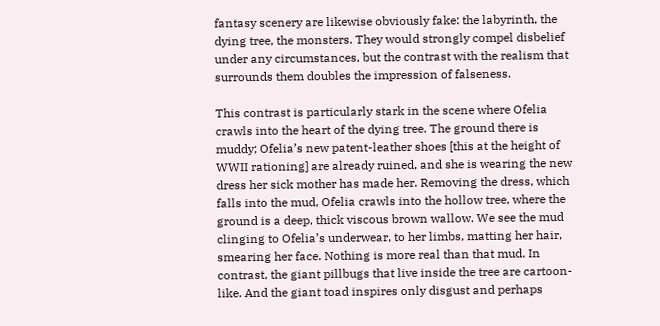fantasy scenery are likewise obviously fake: the labyrinth, the dying tree, the monsters. They would strongly compel disbelief under any circumstances, but the contrast with the realism that surrounds them doubles the impression of falseness.

This contrast is particularly stark in the scene where Ofelia crawls into the heart of the dying tree. The ground there is muddy; Ofelia’s new patent-leather shoes [this at the height of WWII rationing] are already ruined, and she is wearing the new dress her sick mother has made her. Removing the dress, which falls into the mud, Ofelia crawls into the hollow tree, where the ground is a deep, thick viscous brown wallow. We see the mud clinging to Ofelia’s underwear, to her limbs, matting her hair, smearing her face. Nothing is more real than that mud. In contrast, the giant pillbugs that live inside the tree are cartoon-like. And the giant toad inspires only disgust and perhaps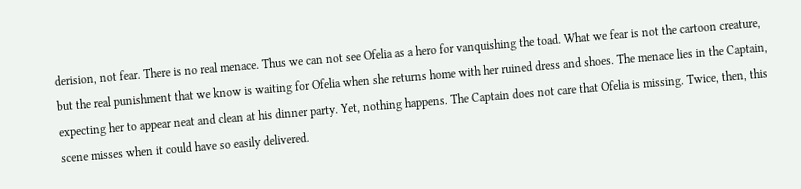derision, not fear. There is no real menace. Thus we can not see Ofelia as a hero for vanquishing the toad. What we fear is not the cartoon creature, but the real punishment that we know is waiting for Ofelia when she returns home with her ruined dress and shoes. The menace lies in the Captain, expecting her to appear neat and clean at his dinner party. Yet, nothing happens. The Captain does not care that Ofelia is missing. Twice, then, this scene misses when it could have so easily delivered.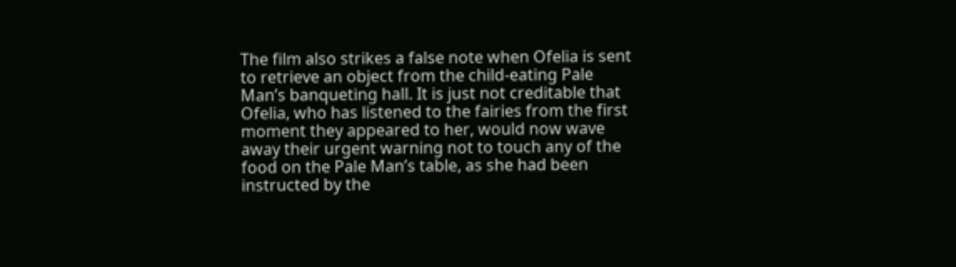The film also strikes a false note when Ofelia is sent to retrieve an object from the child-eating Pale Man’s banqueting hall. It is just not creditable that Ofelia, who has listened to the fairies from the first moment they appeared to her, would now wave away their urgent warning not to touch any of the food on the Pale Man’s table, as she had been instructed by the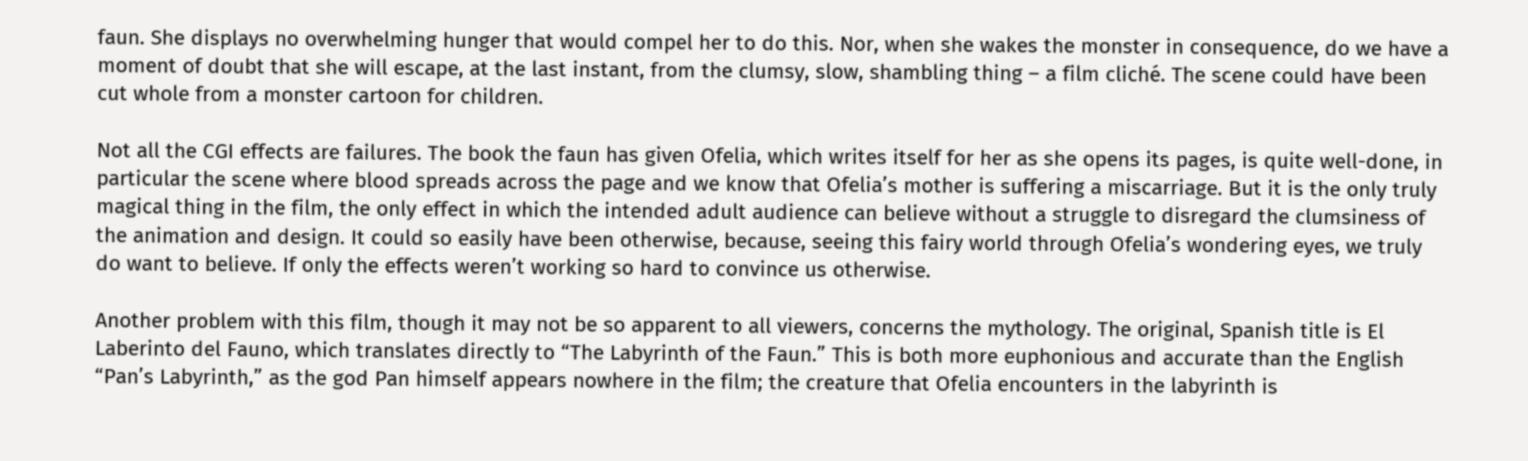faun. She displays no overwhelming hunger that would compel her to do this. Nor, when she wakes the monster in consequence, do we have a moment of doubt that she will escape, at the last instant, from the clumsy, slow, shambling thing – a film cliché. The scene could have been cut whole from a monster cartoon for children.

Not all the CGI effects are failures. The book the faun has given Ofelia, which writes itself for her as she opens its pages, is quite well-done, in particular the scene where blood spreads across the page and we know that Ofelia’s mother is suffering a miscarriage. But it is the only truly magical thing in the film, the only effect in which the intended adult audience can believe without a struggle to disregard the clumsiness of the animation and design. It could so easily have been otherwise, because, seeing this fairy world through Ofelia’s wondering eyes, we truly do want to believe. If only the effects weren’t working so hard to convince us otherwise.

Another problem with this film, though it may not be so apparent to all viewers, concerns the mythology. The original, Spanish title is El Laberinto del Fauno, which translates directly to “The Labyrinth of the Faun.” This is both more euphonious and accurate than the English “Pan’s Labyrinth,” as the god Pan himself appears nowhere in the film; the creature that Ofelia encounters in the labyrinth is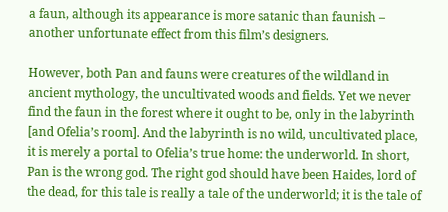a faun, although its appearance is more satanic than faunish – another unfortunate effect from this film’s designers.

However, both Pan and fauns were creatures of the wildland in ancient mythology, the uncultivated woods and fields. Yet we never find the faun in the forest where it ought to be, only in the labyrinth [and Ofelia’s room]. And the labyrinth is no wild, uncultivated place, it is merely a portal to Ofelia’s true home: the underworld. In short, Pan is the wrong god. The right god should have been Haides, lord of the dead, for this tale is really a tale of the underworld; it is the tale of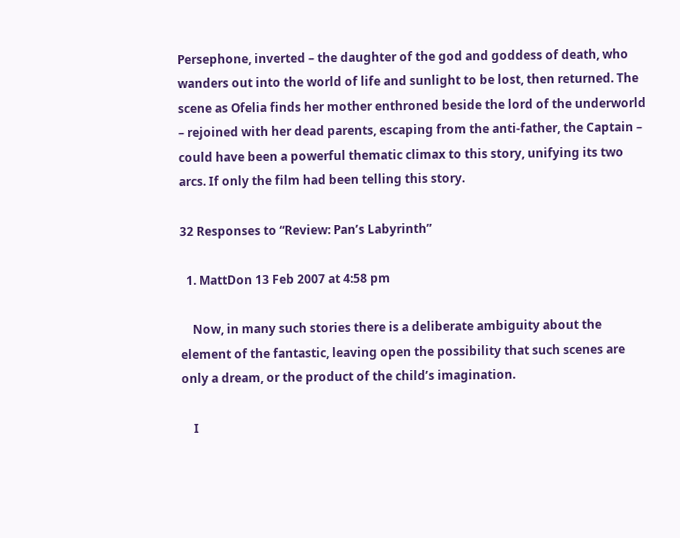Persephone, inverted – the daughter of the god and goddess of death, who wanders out into the world of life and sunlight to be lost, then returned. The scene as Ofelia finds her mother enthroned beside the lord of the underworld – rejoined with her dead parents, escaping from the anti-father, the Captain – could have been a powerful thematic climax to this story, unifying its two arcs. If only the film had been telling this story.

32 Responses to “Review: Pan’s Labyrinth”

  1. MattDon 13 Feb 2007 at 4:58 pm

    Now, in many such stories there is a deliberate ambiguity about the element of the fantastic, leaving open the possibility that such scenes are only a dream, or the product of the child’s imagination.

    I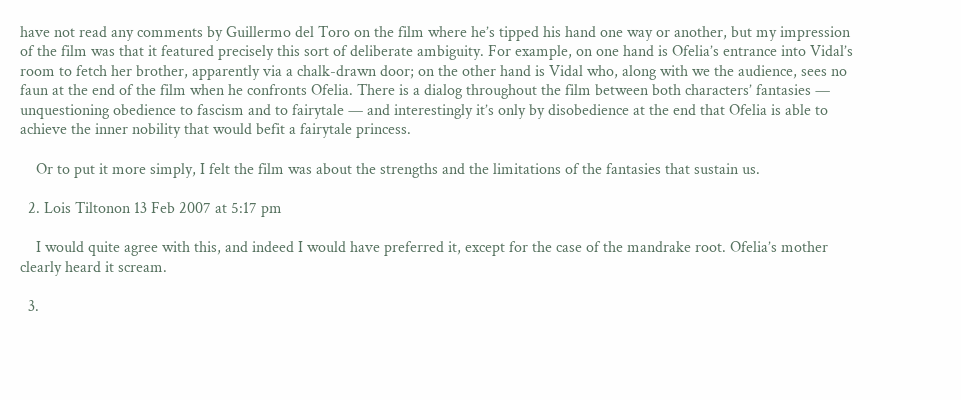have not read any comments by Guillermo del Toro on the film where he’s tipped his hand one way or another, but my impression of the film was that it featured precisely this sort of deliberate ambiguity. For example, on one hand is Ofelia’s entrance into Vidal’s room to fetch her brother, apparently via a chalk-drawn door; on the other hand is Vidal who, along with we the audience, sees no faun at the end of the film when he confronts Ofelia. There is a dialog throughout the film between both characters’ fantasies — unquestioning obedience to fascism and to fairytale — and interestingly it’s only by disobedience at the end that Ofelia is able to achieve the inner nobility that would befit a fairytale princess.

    Or to put it more simply, I felt the film was about the strengths and the limitations of the fantasies that sustain us.

  2. Lois Tiltonon 13 Feb 2007 at 5:17 pm

    I would quite agree with this, and indeed I would have preferred it, except for the case of the mandrake root. Ofelia’s mother clearly heard it scream.

  3.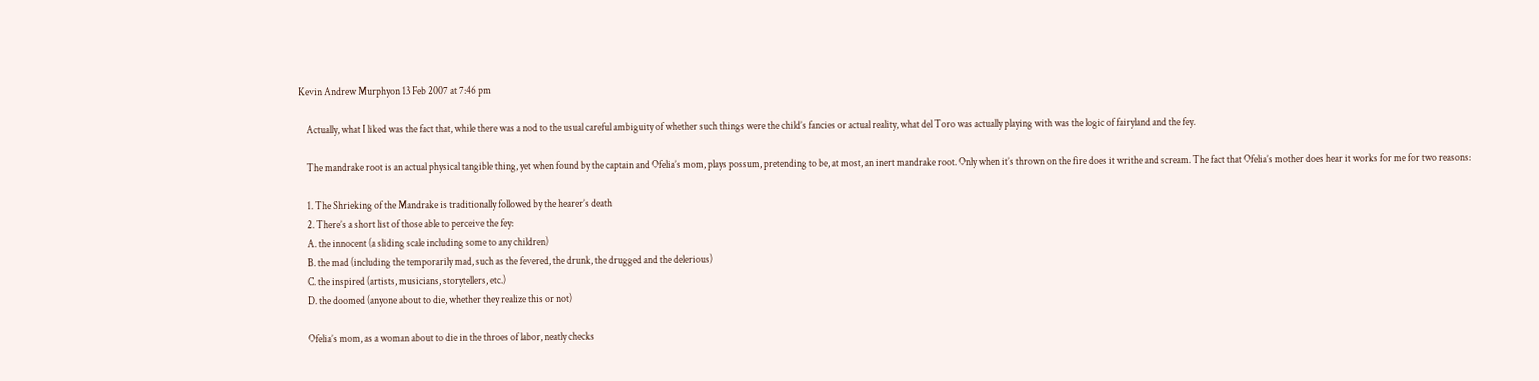Kevin Andrew Murphyon 13 Feb 2007 at 7:46 pm

    Actually, what I liked was the fact that, while there was a nod to the usual careful ambiguity of whether such things were the child’s fancies or actual reality, what del Toro was actually playing with was the logic of fairyland and the fey.

    The mandrake root is an actual physical tangible thing, yet when found by the captain and Ofelia’s mom, plays possum, pretending to be, at most, an inert mandrake root. Only when it’s thrown on the fire does it writhe and scream. The fact that Ofelia’s mother does hear it works for me for two reasons:

    1. The Shrieking of the Mandrake is traditionally followed by the hearer’s death
    2. There’s a short list of those able to perceive the fey:
    A. the innocent (a sliding scale including some to any children)
    B. the mad (including the temporarily mad, such as the fevered, the drunk, the drugged and the delerious)
    C. the inspired (artists, musicians, storytellers, etc.)
    D. the doomed (anyone about to die, whether they realize this or not)

    Ofelia’s mom, as a woman about to die in the throes of labor, neatly checks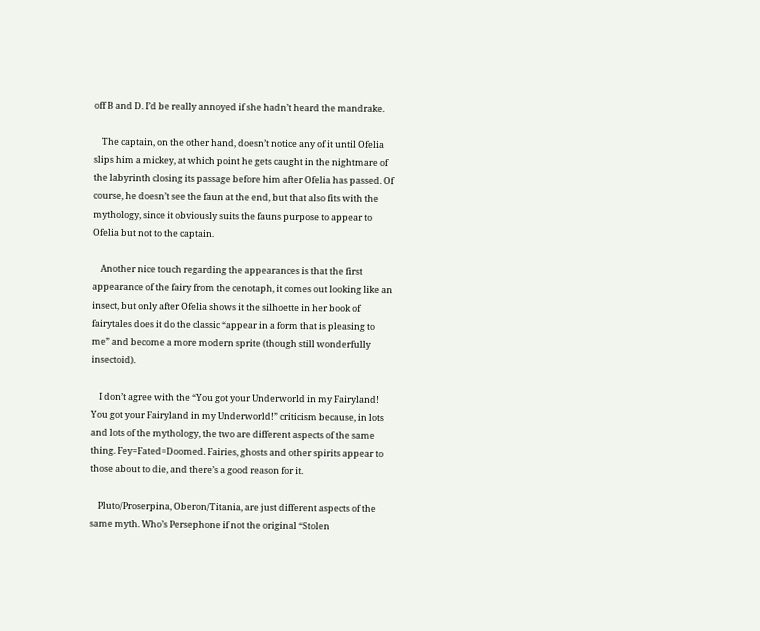off B and D. I’d be really annoyed if she hadn’t heard the mandrake.

    The captain, on the other hand, doesn’t notice any of it until Ofelia slips him a mickey, at which point he gets caught in the nightmare of the labyrinth closing its passage before him after Ofelia has passed. Of course, he doesn’t see the faun at the end, but that also fits with the mythology, since it obviously suits the fauns purpose to appear to Ofelia but not to the captain.

    Another nice touch regarding the appearances is that the first appearance of the fairy from the cenotaph, it comes out looking like an insect, but only after Ofelia shows it the silhoette in her book of fairytales does it do the classic “appear in a form that is pleasing to me” and become a more modern sprite (though still wonderfully insectoid).

    I don’t agree with the “You got your Underworld in my Fairyland! You got your Fairyland in my Underworld!” criticism because, in lots and lots of the mythology, the two are different aspects of the same thing. Fey=Fated=Doomed. Fairies, ghosts and other spirits appear to those about to die, and there’s a good reason for it.

    Pluto/Proserpina, Oberon/Titania, are just different aspects of the same myth. Who’s Persephone if not the original “Stolen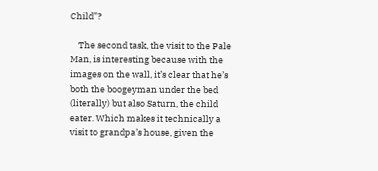Child”?

    The second task, the visit to the Pale Man, is interesting because with the images on the wall, it’s clear that he’s both the boogeyman under the bed (literally) but also Saturn, the child eater. Which makes it technically a visit to grandpa’s house, given the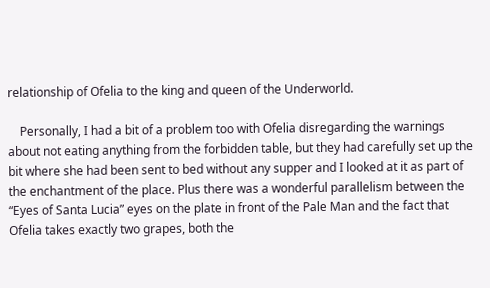relationship of Ofelia to the king and queen of the Underworld.

    Personally, I had a bit of a problem too with Ofelia disregarding the warnings about not eating anything from the forbidden table, but they had carefully set up the bit where she had been sent to bed without any supper and I looked at it as part of the enchantment of the place. Plus there was a wonderful parallelism between the “Eyes of Santa Lucia” eyes on the plate in front of the Pale Man and the fact that Ofelia takes exactly two grapes, both the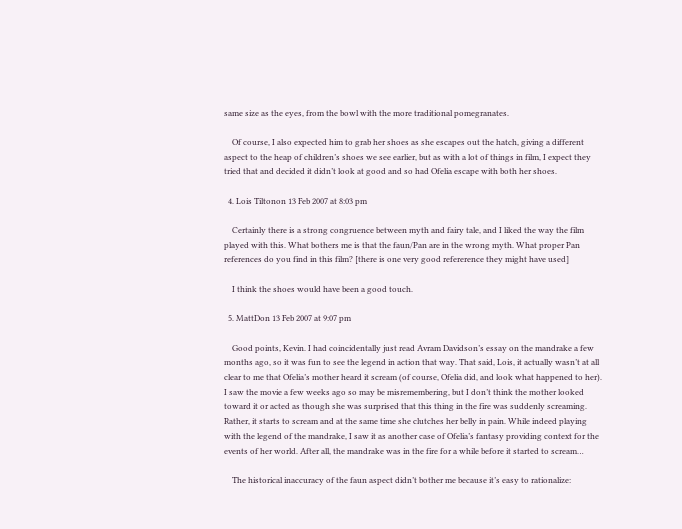same size as the eyes, from the bowl with the more traditional pomegranates.

    Of course, I also expected him to grab her shoes as she escapes out the hatch, giving a different aspect to the heap of children’s shoes we see earlier, but as with a lot of things in film, I expect they tried that and decided it didn’t look at good and so had Ofelia escape with both her shoes.

  4. Lois Tiltonon 13 Feb 2007 at 8:03 pm

    Certainly there is a strong congruence between myth and fairy tale, and I liked the way the film played with this. What bothers me is that the faun/Pan are in the wrong myth. What proper Pan references do you find in this film? [there is one very good refererence they might have used]

    I think the shoes would have been a good touch.

  5. MattDon 13 Feb 2007 at 9:07 pm

    Good points, Kevin. I had coincidentally just read Avram Davidson’s essay on the mandrake a few months ago, so it was fun to see the legend in action that way. That said, Lois, it actually wasn’t at all clear to me that Ofelia’s mother heard it scream (of course, Ofelia did, and look what happened to her). I saw the movie a few weeks ago so may be misremembering, but I don’t think the mother looked toward it or acted as though she was surprised that this thing in the fire was suddenly screaming. Rather, it starts to scream and at the same time she clutches her belly in pain. While indeed playing with the legend of the mandrake, I saw it as another case of Ofelia’s fantasy providing context for the events of her world. After all, the mandrake was in the fire for a while before it started to scream…

    The historical inaccuracy of the faun aspect didn’t bother me because it’s easy to rationalize: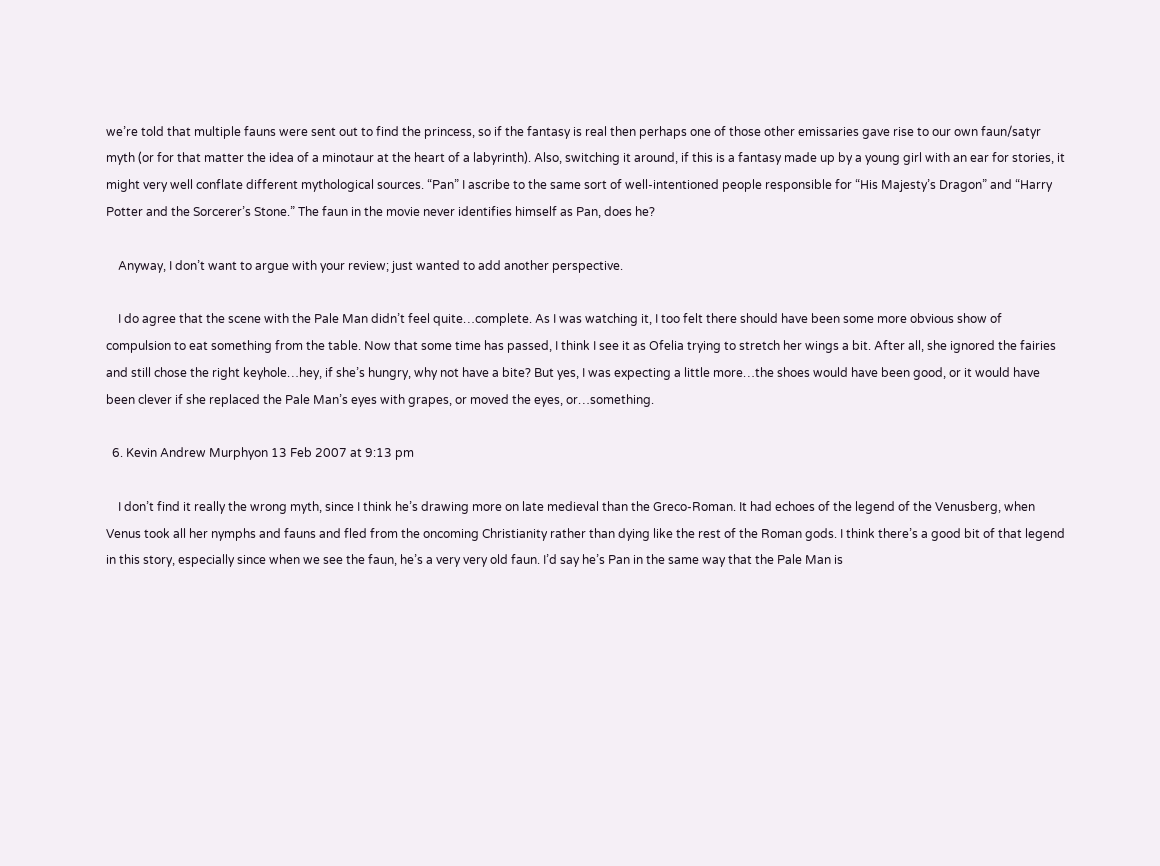we’re told that multiple fauns were sent out to find the princess, so if the fantasy is real then perhaps one of those other emissaries gave rise to our own faun/satyr myth (or for that matter the idea of a minotaur at the heart of a labyrinth). Also, switching it around, if this is a fantasy made up by a young girl with an ear for stories, it might very well conflate different mythological sources. “Pan” I ascribe to the same sort of well-intentioned people responsible for “His Majesty’s Dragon” and “Harry Potter and the Sorcerer’s Stone.” The faun in the movie never identifies himself as Pan, does he?

    Anyway, I don’t want to argue with your review; just wanted to add another perspective.

    I do agree that the scene with the Pale Man didn’t feel quite…complete. As I was watching it, I too felt there should have been some more obvious show of compulsion to eat something from the table. Now that some time has passed, I think I see it as Ofelia trying to stretch her wings a bit. After all, she ignored the fairies and still chose the right keyhole…hey, if she’s hungry, why not have a bite? But yes, I was expecting a little more…the shoes would have been good, or it would have been clever if she replaced the Pale Man’s eyes with grapes, or moved the eyes, or…something.

  6. Kevin Andrew Murphyon 13 Feb 2007 at 9:13 pm

    I don’t find it really the wrong myth, since I think he’s drawing more on late medieval than the Greco-Roman. It had echoes of the legend of the Venusberg, when Venus took all her nymphs and fauns and fled from the oncoming Christianity rather than dying like the rest of the Roman gods. I think there’s a good bit of that legend in this story, especially since when we see the faun, he’s a very very old faun. I’d say he’s Pan in the same way that the Pale Man is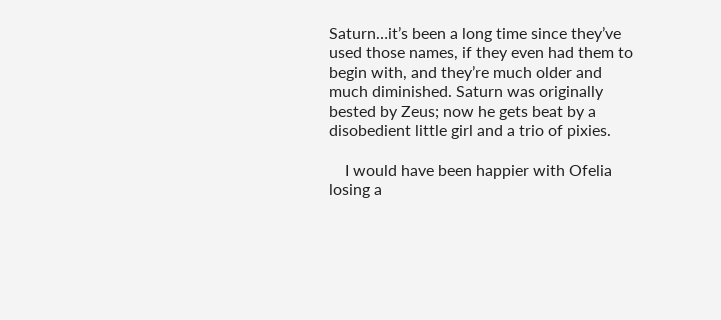Saturn…it’s been a long time since they’ve used those names, if they even had them to begin with, and they’re much older and much diminished. Saturn was originally bested by Zeus; now he gets beat by a disobedient little girl and a trio of pixies.

    I would have been happier with Ofelia losing a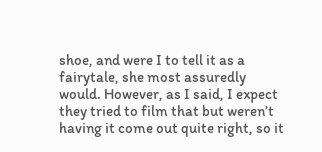shoe, and were I to tell it as a fairytale, she most assuredly would. However, as I said, I expect they tried to film that but weren’t having it come out quite right, so it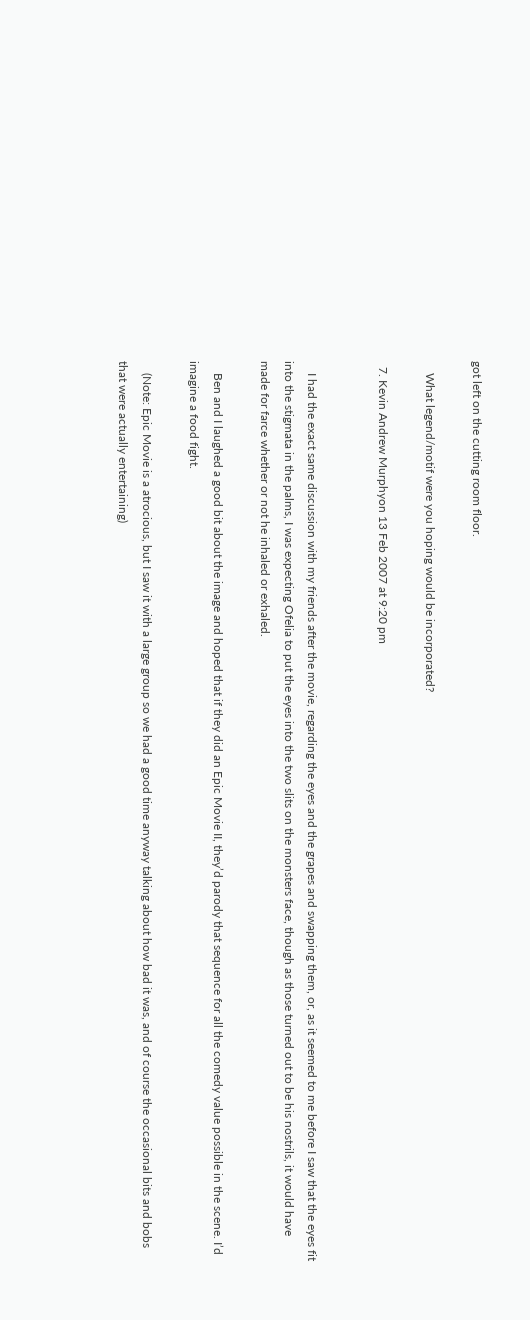got left on the cutting room floor.

    What legend/motif were you hoping would be incorporated?

  7. Kevin Andrew Murphyon 13 Feb 2007 at 9:20 pm


    I had the exact same discussion with my friends after the movie, regarding the eyes and the grapes and swapping them, or, as it seemed to me before I saw that the eyes fit into the stigmata in the palms, I was expecting Ofelia to put the eyes into the two slits on the monsters face, though as those turned out to be his nostrils, it would have made for farce whether or not he inhaled or exhaled.

    Ben and I laughed a good bit about the image and hoped that if they did an Epic Movie II, they’d parody that sequence for all the comedy value possible in the scene. I’d imagine a food fight.

    (Note: Epic Movie is a atrocious, but I saw it with a large group so we had a good time anyway talking about how bad it was, and of course the occasional bits and bobs that were actually entertaining)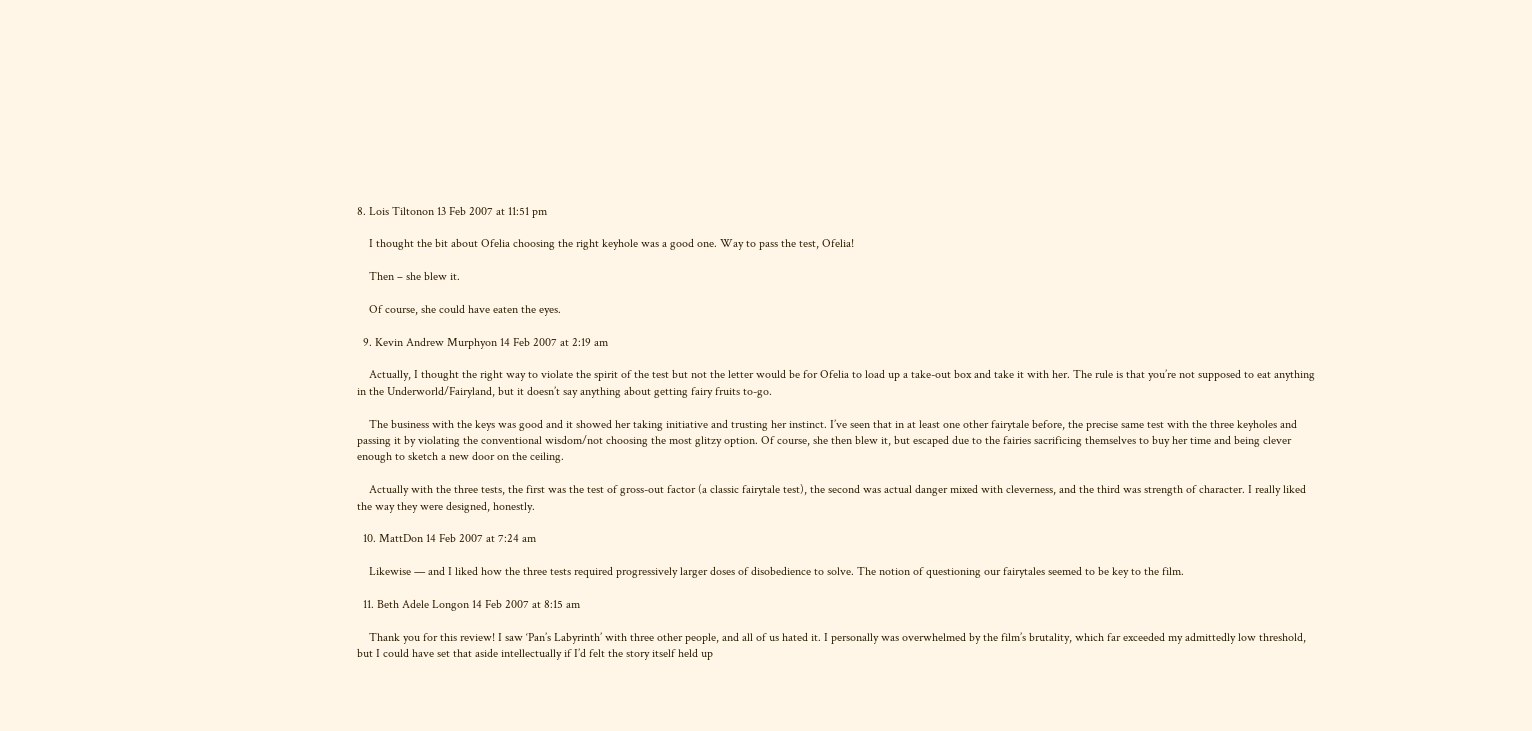8. Lois Tiltonon 13 Feb 2007 at 11:51 pm

    I thought the bit about Ofelia choosing the right keyhole was a good one. Way to pass the test, Ofelia!

    Then – she blew it.

    Of course, she could have eaten the eyes.

  9. Kevin Andrew Murphyon 14 Feb 2007 at 2:19 am

    Actually, I thought the right way to violate the spirit of the test but not the letter would be for Ofelia to load up a take-out box and take it with her. The rule is that you’re not supposed to eat anything in the Underworld/Fairyland, but it doesn’t say anything about getting fairy fruits to-go.

    The business with the keys was good and it showed her taking initiative and trusting her instinct. I’ve seen that in at least one other fairytale before, the precise same test with the three keyholes and passing it by violating the conventional wisdom/not choosing the most glitzy option. Of course, she then blew it, but escaped due to the fairies sacrificing themselves to buy her time and being clever enough to sketch a new door on the ceiling.

    Actually with the three tests, the first was the test of gross-out factor (a classic fairytale test), the second was actual danger mixed with cleverness, and the third was strength of character. I really liked the way they were designed, honestly.

  10. MattDon 14 Feb 2007 at 7:24 am

    Likewise — and I liked how the three tests required progressively larger doses of disobedience to solve. The notion of questioning our fairytales seemed to be key to the film.

  11. Beth Adele Longon 14 Feb 2007 at 8:15 am

    Thank you for this review! I saw ‘Pan’s Labyrinth’ with three other people, and all of us hated it. I personally was overwhelmed by the film’s brutality, which far exceeded my admittedly low threshold, but I could have set that aside intellectually if I’d felt the story itself held up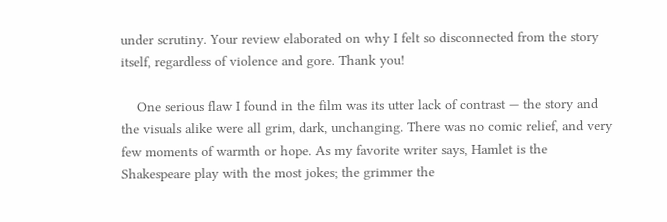under scrutiny. Your review elaborated on why I felt so disconnected from the story itself, regardless of violence and gore. Thank you!

    One serious flaw I found in the film was its utter lack of contrast — the story and the visuals alike were all grim, dark, unchanging. There was no comic relief, and very few moments of warmth or hope. As my favorite writer says, Hamlet is the Shakespeare play with the most jokes; the grimmer the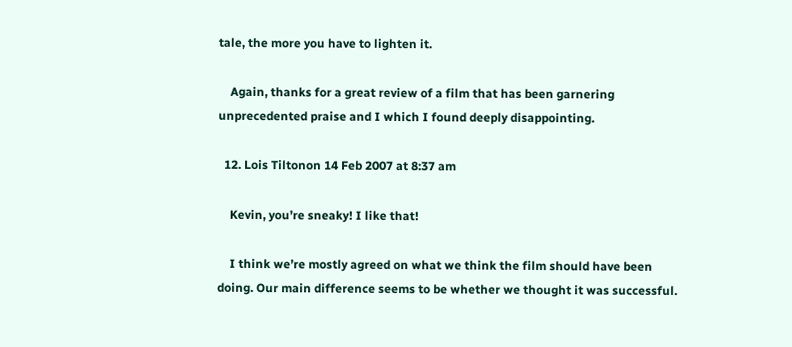tale, the more you have to lighten it.

    Again, thanks for a great review of a film that has been garnering unprecedented praise and I which I found deeply disappointing.

  12. Lois Tiltonon 14 Feb 2007 at 8:37 am

    Kevin, you’re sneaky! I like that!

    I think we’re mostly agreed on what we think the film should have been doing. Our main difference seems to be whether we thought it was successful.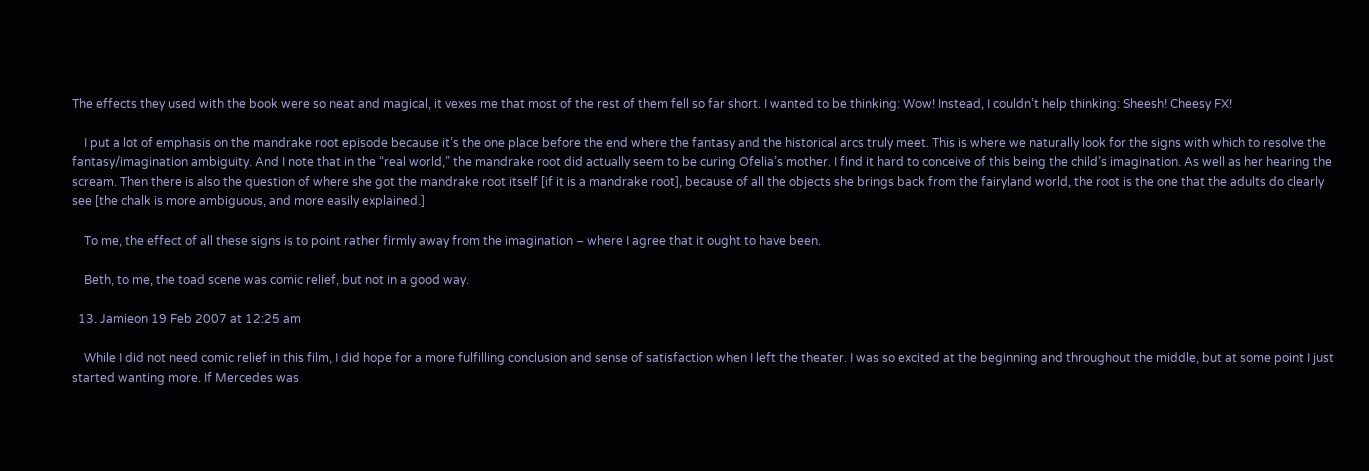The effects they used with the book were so neat and magical, it vexes me that most of the rest of them fell so far short. I wanted to be thinking: Wow! Instead, I couldn’t help thinking: Sheesh! Cheesy FX!

    I put a lot of emphasis on the mandrake root episode because it’s the one place before the end where the fantasy and the historical arcs truly meet. This is where we naturally look for the signs with which to resolve the fantasy/imagination ambiguity. And I note that in the “real world,” the mandrake root did actually seem to be curing Ofelia’s mother. I find it hard to conceive of this being the child’s imagination. As well as her hearing the scream. Then there is also the question of where she got the mandrake root itself [if it is a mandrake root], because of all the objects she brings back from the fairyland world, the root is the one that the adults do clearly see [the chalk is more ambiguous, and more easily explained.]

    To me, the effect of all these signs is to point rather firmly away from the imagination – where I agree that it ought to have been.

    Beth, to me, the toad scene was comic relief, but not in a good way.

  13. Jamieon 19 Feb 2007 at 12:25 am

    While I did not need comic relief in this film, I did hope for a more fulfilling conclusion and sense of satisfaction when I left the theater. I was so excited at the beginning and throughout the middle, but at some point I just started wanting more. If Mercedes was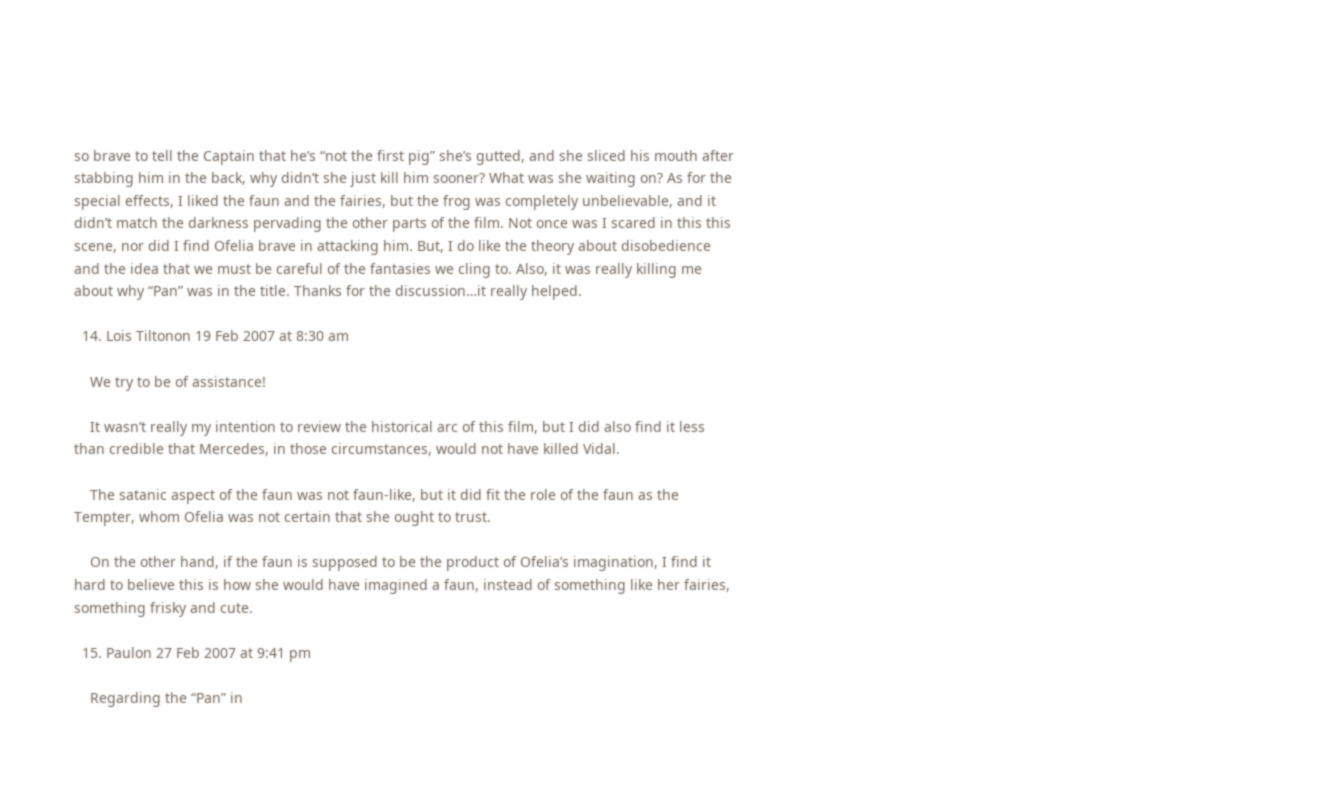so brave to tell the Captain that he’s “not the first pig” she’s gutted, and she sliced his mouth after stabbing him in the back, why didn’t she just kill him sooner? What was she waiting on? As for the special effects, I liked the faun and the fairies, but the frog was completely unbelievable, and it didn’t match the darkness pervading the other parts of the film. Not once was I scared in this this scene, nor did I find Ofelia brave in attacking him. But, I do like the theory about disobedience and the idea that we must be careful of the fantasies we cling to. Also, it was really killing me about why “Pan” was in the title. Thanks for the discussion…it really helped.

  14. Lois Tiltonon 19 Feb 2007 at 8:30 am

    We try to be of assistance!

    It wasn’t really my intention to review the historical arc of this film, but I did also find it less than credible that Mercedes, in those circumstances, would not have killed Vidal.

    The satanic aspect of the faun was not faun-like, but it did fit the role of the faun as the Tempter, whom Ofelia was not certain that she ought to trust.

    On the other hand, if the faun is supposed to be the product of Ofelia’s imagination, I find it hard to believe this is how she would have imagined a faun, instead of something like her fairies, something frisky and cute.

  15. Paulon 27 Feb 2007 at 9:41 pm

    Regarding the “Pan” in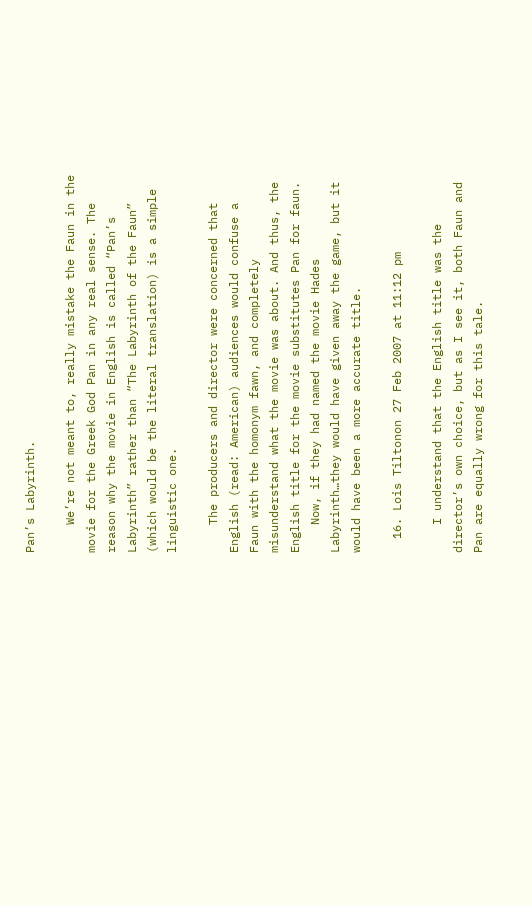Pan’s Labyrinth.

    We’re not meant to, really mistake the Faun in the movie for the Greek God Pan in any real sense. The reason why the movie in English is called “Pan’s Labyrinth” rather than “The Labyrinth of the Faun” (which would be the literal translation) is a simple linguistic one.

    The producers and director were concerned that English (read: American) audiences would confuse a Faun with the homonym fawn, and completely misunderstand what the movie was about. And thus, the English title for the movie substitutes Pan for faun.
    Now, if they had named the movie Hades Labyrinth…they would have given away the game, but it would have been a more accurate title.

  16. Lois Tiltonon 27 Feb 2007 at 11:12 pm

    I understand that the English title was the director’s own choice, but as I see it, both Faun and Pan are equally wrong for this tale.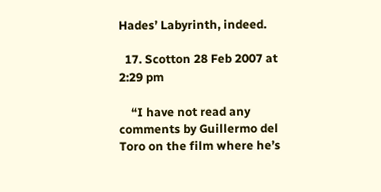Hades’ Labyrinth, indeed.

  17. Scotton 28 Feb 2007 at 2:29 pm

    “I have not read any comments by Guillermo del Toro on the film where he’s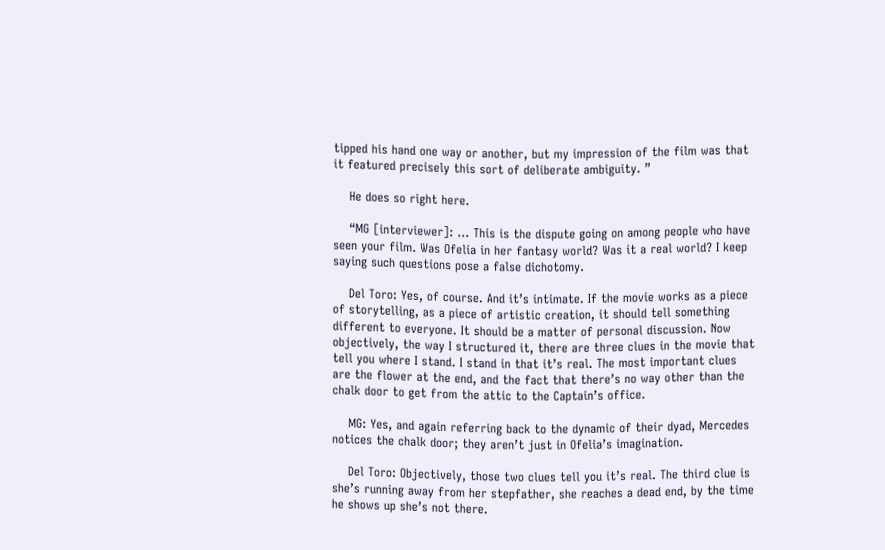tipped his hand one way or another, but my impression of the film was that it featured precisely this sort of deliberate ambiguity. ”

    He does so right here.

    “MG [interviewer]: … This is the dispute going on among people who have seen your film. Was Ofelia in her fantasy world? Was it a real world? I keep saying such questions pose a false dichotomy.

    Del Toro: Yes, of course. And it’s intimate. If the movie works as a piece of storytelling, as a piece of artistic creation, it should tell something different to everyone. It should be a matter of personal discussion. Now objectively, the way I structured it, there are three clues in the movie that tell you where I stand. I stand in that it’s real. The most important clues are the flower at the end, and the fact that there’s no way other than the chalk door to get from the attic to the Captain’s office.

    MG: Yes, and again referring back to the dynamic of their dyad, Mercedes notices the chalk door; they aren’t just in Ofelia’s imagination.

    Del Toro: Objectively, those two clues tell you it’s real. The third clue is she’s running away from her stepfather, she reaches a dead end, by the time he shows up she’s not there.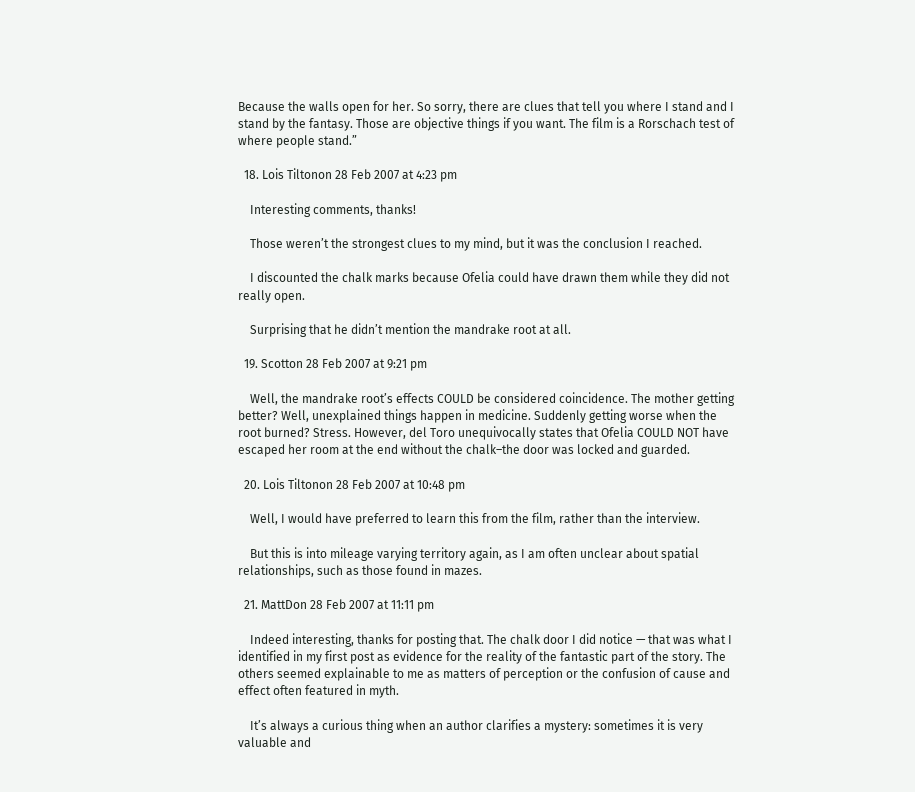Because the walls open for her. So sorry, there are clues that tell you where I stand and I stand by the fantasy. Those are objective things if you want. The film is a Rorschach test of where people stand.”

  18. Lois Tiltonon 28 Feb 2007 at 4:23 pm

    Interesting comments, thanks!

    Those weren’t the strongest clues to my mind, but it was the conclusion I reached.

    I discounted the chalk marks because Ofelia could have drawn them while they did not really open.

    Surprising that he didn’t mention the mandrake root at all.

  19. Scotton 28 Feb 2007 at 9:21 pm

    Well, the mandrake root’s effects COULD be considered coincidence. The mother getting better? Well, unexplained things happen in medicine. Suddenly getting worse when the root burned? Stress. However, del Toro unequivocally states that Ofelia COULD NOT have escaped her room at the end without the chalk–the door was locked and guarded.

  20. Lois Tiltonon 28 Feb 2007 at 10:48 pm

    Well, I would have preferred to learn this from the film, rather than the interview.

    But this is into mileage varying territory again, as I am often unclear about spatial relationships, such as those found in mazes.

  21. MattDon 28 Feb 2007 at 11:11 pm

    Indeed interesting, thanks for posting that. The chalk door I did notice — that was what I identified in my first post as evidence for the reality of the fantastic part of the story. The others seemed explainable to me as matters of perception or the confusion of cause and effect often featured in myth.

    It’s always a curious thing when an author clarifies a mystery: sometimes it is very valuable and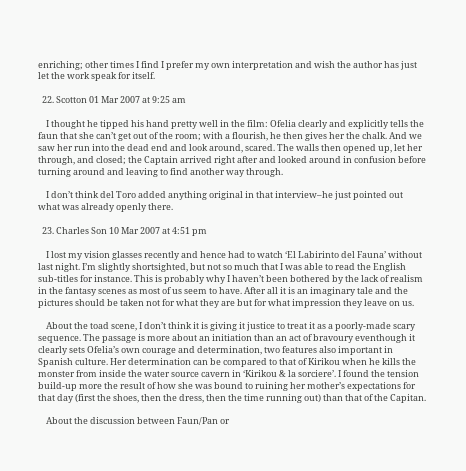enriching; other times I find I prefer my own interpretation and wish the author has just let the work speak for itself.

  22. Scotton 01 Mar 2007 at 9:25 am

    I thought he tipped his hand pretty well in the film: Ofelia clearly and explicitly tells the faun that she can’t get out of the room; with a flourish, he then gives her the chalk. And we saw her run into the dead end and look around, scared. The walls then opened up, let her through, and closed; the Captain arrived right after and looked around in confusion before turning around and leaving to find another way through.

    I don’t think del Toro added anything original in that interview–he just pointed out what was already openly there.

  23. Charles Son 10 Mar 2007 at 4:51 pm

    I lost my vision glasses recently and hence had to watch ‘El Labirinto del Fauna’ without last night. I’m slightly shortsighted, but not so much that I was able to read the English sub-titles for instance. This is probably why I haven’t been bothered by the lack of realism in the fantasy scenes as most of us seem to have. After all it is an imaginary tale and the pictures should be taken not for what they are but for what impression they leave on us.

    About the toad scene, I don’t think it is giving it justice to treat it as a poorly-made scary sequence. The passage is more about an initiation than an act of bravoury eventhough it clearly sets Ofelia’s own courage and determination, two features also important in Spanish culture. Her determination can be compared to that of Kirikou when he kills the monster from inside the water source cavern in ‘Kirikou & la sorciere’. I found the tension build-up more the result of how she was bound to ruining her mother’s expectations for that day (first the shoes, then the dress, then the time running out) than that of the Capitan.

    About the discussion between Faun/Pan or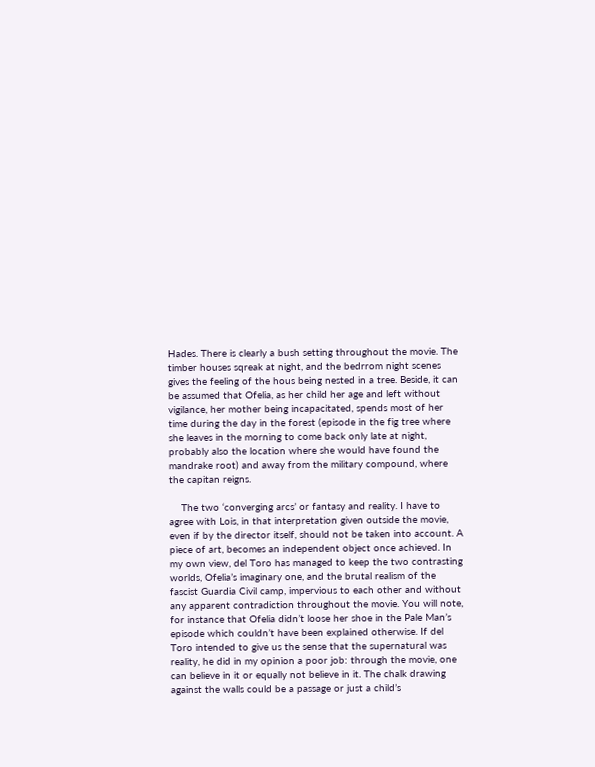Hades. There is clearly a bush setting throughout the movie. The timber houses sqreak at night, and the bedrrom night scenes gives the feeling of the hous being nested in a tree. Beside, it can be assumed that Ofelia, as her child her age and left without vigilance, her mother being incapacitated, spends most of her time during the day in the forest (episode in the fig tree where she leaves in the morning to come back only late at night, probably also the location where she would have found the mandrake root) and away from the military compound, where the capitan reigns.

    The two ‘converging arcs’ or fantasy and reality. I have to agree with Lois, in that interpretation given outside the movie, even if by the director itself, should not be taken into account. A piece of art, becomes an independent object once achieved. In my own view, del Toro has managed to keep the two contrasting worlds, Ofelia’s imaginary one, and the brutal realism of the fascist Guardia Civil camp, impervious to each other and without any apparent contradiction throughout the movie. You will note, for instance that Ofelia didn’t loose her shoe in the Pale Man’s episode which couldn’t have been explained otherwise. If del Toro intended to give us the sense that the supernatural was reality, he did in my opinion a poor job: through the movie, one can believe in it or equally not believe in it. The chalk drawing against the walls could be a passage or just a child’s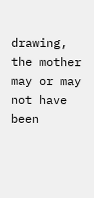drawing, the mother may or may not have been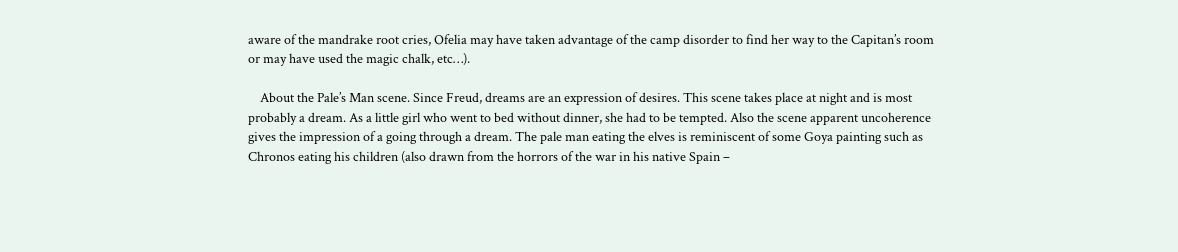aware of the mandrake root cries, Ofelia may have taken advantage of the camp disorder to find her way to the Capitan’s room or may have used the magic chalk, etc…).

    About the Pale’s Man scene. Since Freud, dreams are an expression of desires. This scene takes place at night and is most probably a dream. As a little girl who went to bed without dinner, she had to be tempted. Also the scene apparent uncoherence gives the impression of a going through a dream. The pale man eating the elves is reminiscent of some Goya painting such as Chronos eating his children (also drawn from the horrors of the war in his native Spain –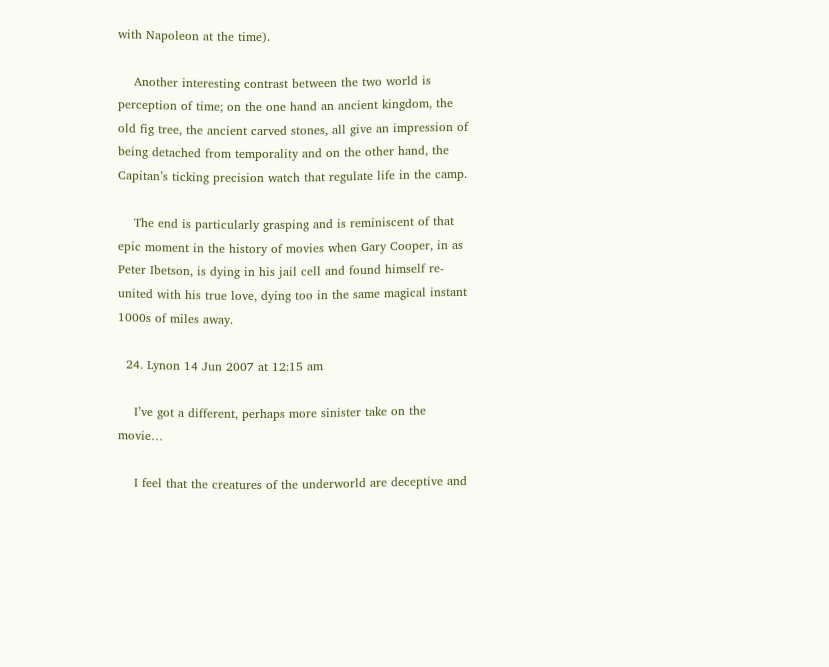with Napoleon at the time).

    Another interesting contrast between the two world is perception of time; on the one hand an ancient kingdom, the old fig tree, the ancient carved stones, all give an impression of being detached from temporality and on the other hand, the Capitan’s ticking precision watch that regulate life in the camp.

    The end is particularly grasping and is reminiscent of that epic moment in the history of movies when Gary Cooper, in as Peter Ibetson, is dying in his jail cell and found himself re-united with his true love, dying too in the same magical instant 1000s of miles away.

  24. Lynon 14 Jun 2007 at 12:15 am

    I’ve got a different, perhaps more sinister take on the movie…

    I feel that the creatures of the underworld are deceptive and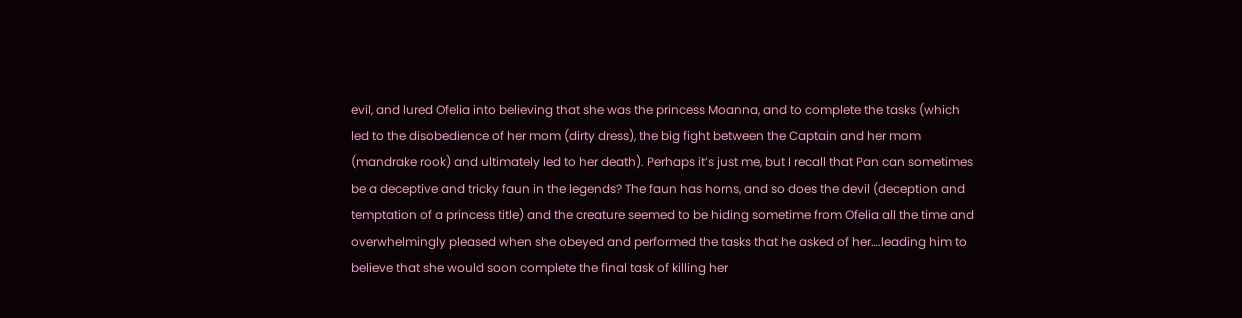evil, and lured Ofelia into believing that she was the princess Moanna, and to complete the tasks (which led to the disobedience of her mom (dirty dress), the big fight between the Captain and her mom (mandrake rook) and ultimately led to her death). Perhaps it’s just me, but I recall that Pan can sometimes be a deceptive and tricky faun in the legends? The faun has horns, and so does the devil (deception and temptation of a princess title) and the creature seemed to be hiding sometime from Ofelia all the time and overwhelmingly pleased when she obeyed and performed the tasks that he asked of her….leading him to believe that she would soon complete the final task of killing her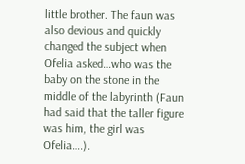little brother. The faun was also devious and quickly changed the subject when Ofelia asked…who was the baby on the stone in the middle of the labyrinth (Faun had said that the taller figure was him, the girl was Ofelia….).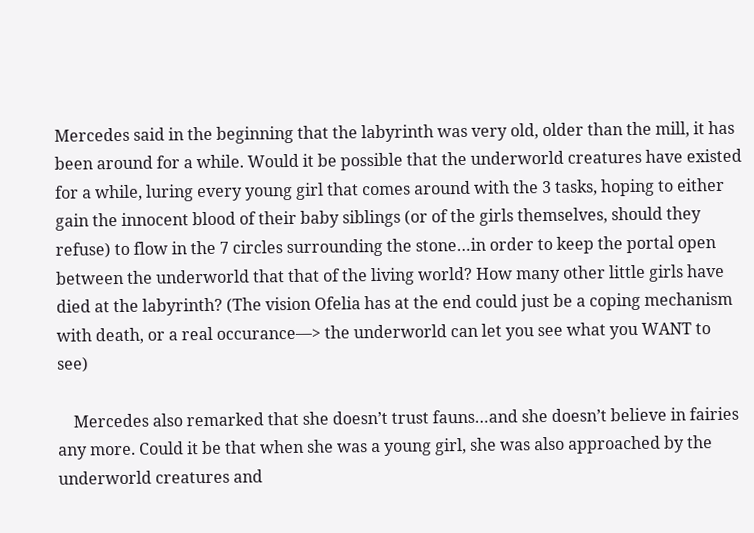Mercedes said in the beginning that the labyrinth was very old, older than the mill, it has been around for a while. Would it be possible that the underworld creatures have existed for a while, luring every young girl that comes around with the 3 tasks, hoping to either gain the innocent blood of their baby siblings (or of the girls themselves, should they refuse) to flow in the 7 circles surrounding the stone…in order to keep the portal open between the underworld that that of the living world? How many other little girls have died at the labyrinth? (The vision Ofelia has at the end could just be a coping mechanism with death, or a real occurance—> the underworld can let you see what you WANT to see)

    Mercedes also remarked that she doesn’t trust fauns…and she doesn’t believe in fairies any more. Could it be that when she was a young girl, she was also approached by the underworld creatures and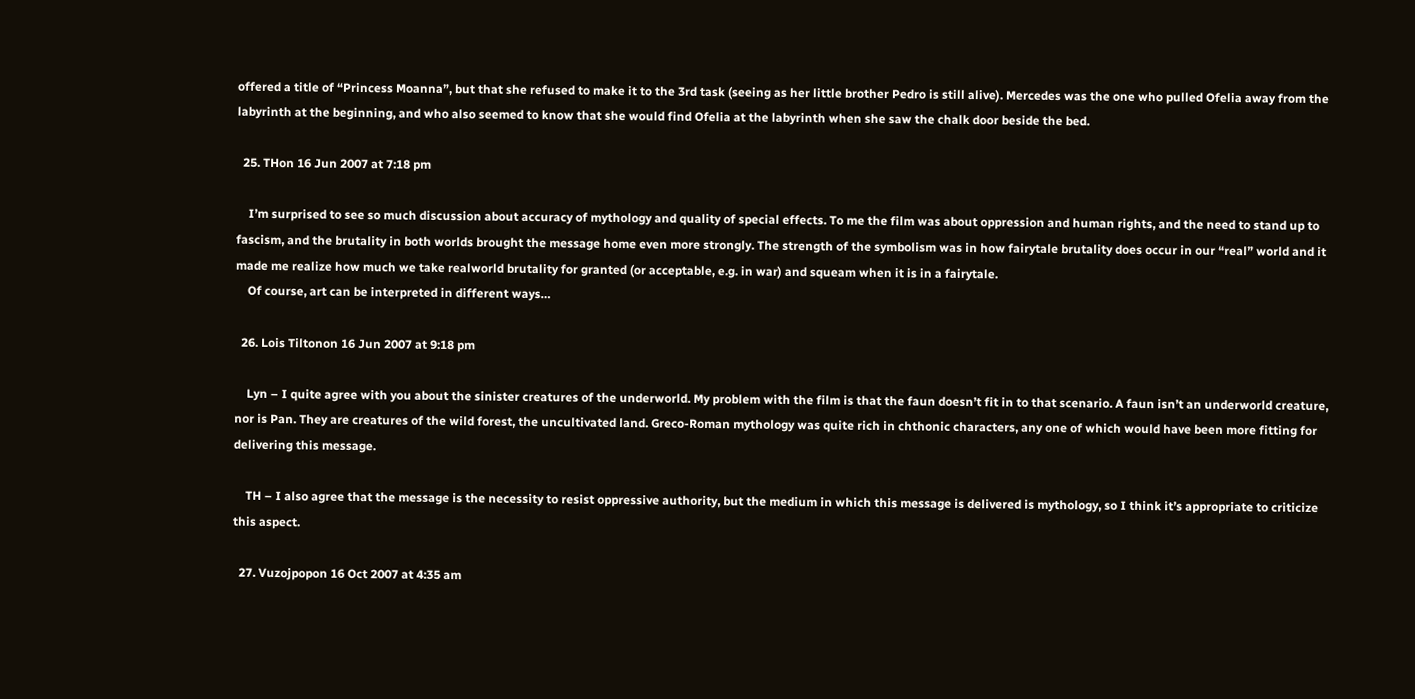offered a title of “Princess Moanna”, but that she refused to make it to the 3rd task (seeing as her little brother Pedro is still alive). Mercedes was the one who pulled Ofelia away from the labyrinth at the beginning, and who also seemed to know that she would find Ofelia at the labyrinth when she saw the chalk door beside the bed.

  25. THon 16 Jun 2007 at 7:18 pm

    I’m surprised to see so much discussion about accuracy of mythology and quality of special effects. To me the film was about oppression and human rights, and the need to stand up to fascism, and the brutality in both worlds brought the message home even more strongly. The strength of the symbolism was in how fairytale brutality does occur in our “real” world and it made me realize how much we take realworld brutality for granted (or acceptable, e.g. in war) and squeam when it is in a fairytale.
    Of course, art can be interpreted in different ways…

  26. Lois Tiltonon 16 Jun 2007 at 9:18 pm

    Lyn – I quite agree with you about the sinister creatures of the underworld. My problem with the film is that the faun doesn’t fit in to that scenario. A faun isn’t an underworld creature, nor is Pan. They are creatures of the wild forest, the uncultivated land. Greco-Roman mythology was quite rich in chthonic characters, any one of which would have been more fitting for delivering this message.

    TH – I also agree that the message is the necessity to resist oppressive authority, but the medium in which this message is delivered is mythology, so I think it’s appropriate to criticize this aspect.

  27. Vuzojpopon 16 Oct 2007 at 4:35 am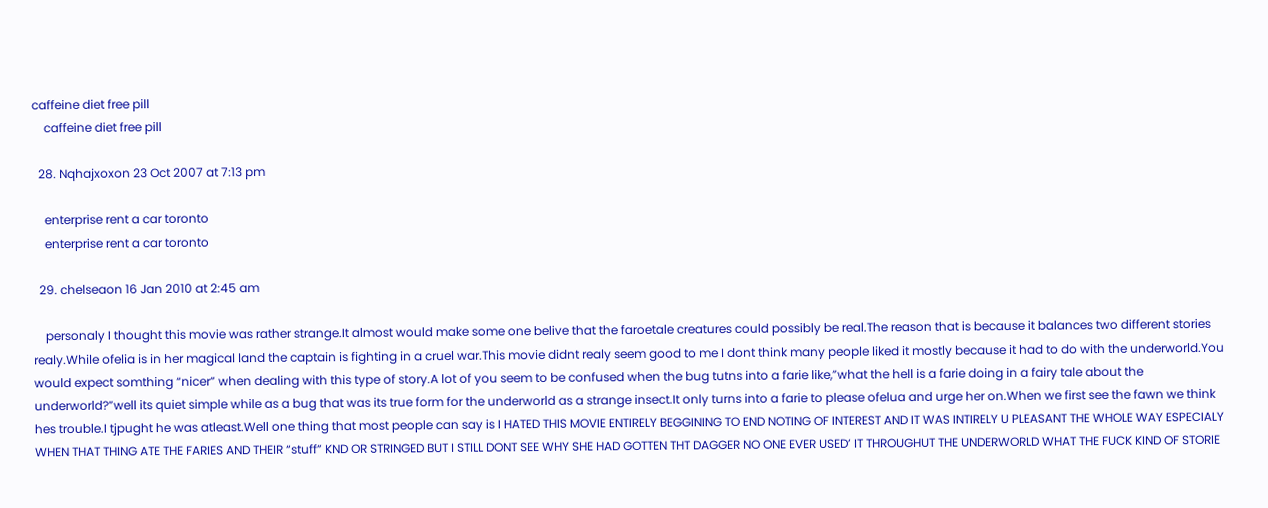caffeine diet free pill
    caffeine diet free pill

  28. Nqhajxoxon 23 Oct 2007 at 7:13 pm

    enterprise rent a car toronto
    enterprise rent a car toronto

  29. chelseaon 16 Jan 2010 at 2:45 am

    personaly I thought this movie was rather strange.It almost would make some one belive that the faroetale creatures could possibly be real.The reason that is because it balances two different stories realy.While ofelia is in her magical land the captain is fighting in a cruel war.This movie didnt realy seem good to me I dont think many people liked it mostly because it had to do with the underworld.You would expect somthing “nicer” when dealing with this type of story.A lot of you seem to be confused when the bug tutns into a farie like,”what the hell is a farie doing in a fairy tale about the underworld?”well its quiet simple while as a bug that was its true form for the underworld as a strange insect.It only turns into a farie to please ofelua and urge her on.When we first see the fawn we think hes trouble.I tjpught he was atleast.Well one thing that most people can say is I HATED THIS MOVIE ENTIRELY BEGGINING TO END NOTING OF INTEREST AND IT WAS INTIRELY U PLEASANT THE WHOLE WAY ESPECIALY WHEN THAT THING ATE THE FARIES AND THEIR “stuff” KND OR STRINGED BUT I STILL DONT SEE WHY SHE HAD GOTTEN THT DAGGER NO ONE EVER USED’ IT THROUGHUT THE UNDERWORLD WHAT THE FUCK KIND OF STORIE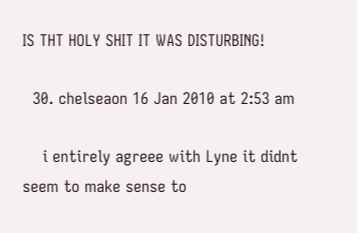IS THT HOLY SHIT IT WAS DISTURBING!

  30. chelseaon 16 Jan 2010 at 2:53 am

    i entirely agreee with Lyne it didnt seem to make sense to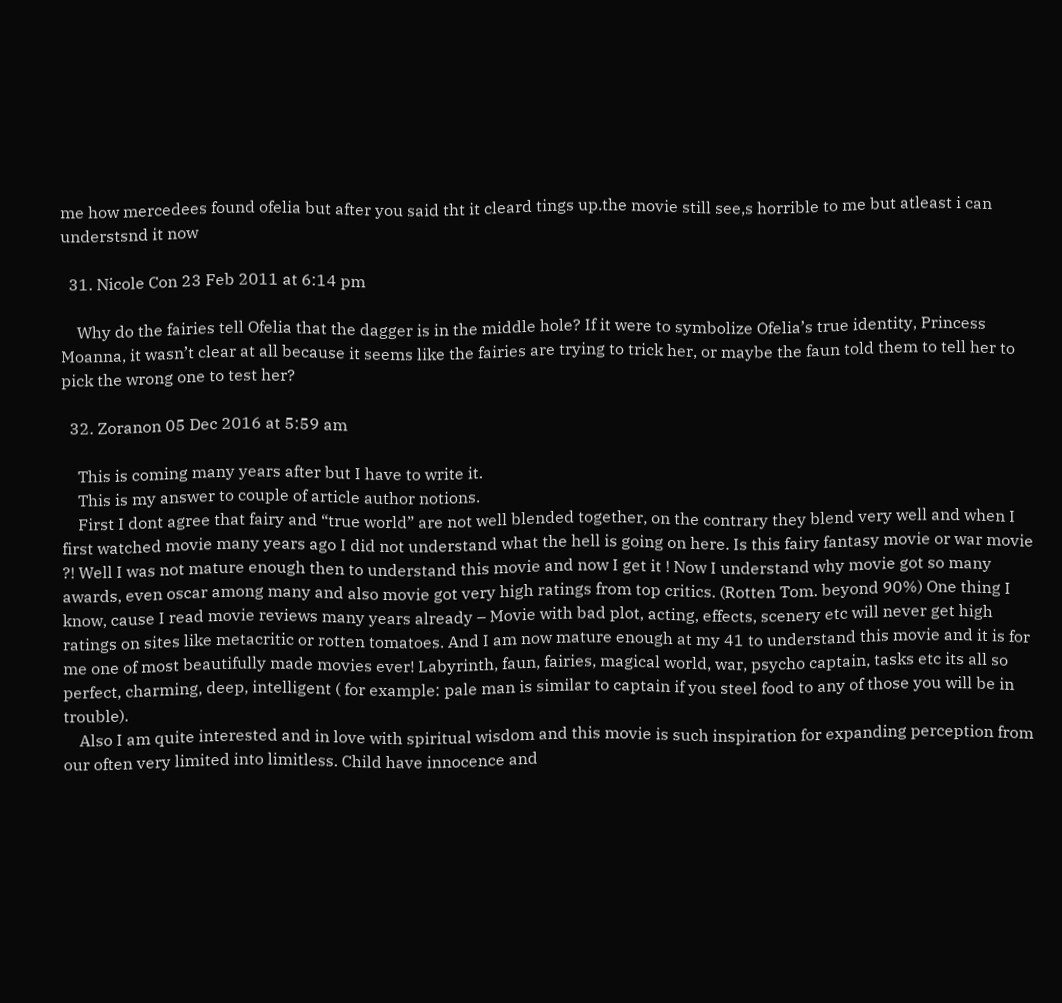me how mercedees found ofelia but after you said tht it cleard tings up.the movie still see,s horrible to me but atleast i can understsnd it now

  31. Nicole Con 23 Feb 2011 at 6:14 pm

    Why do the fairies tell Ofelia that the dagger is in the middle hole? If it were to symbolize Ofelia’s true identity, Princess Moanna, it wasn’t clear at all because it seems like the fairies are trying to trick her, or maybe the faun told them to tell her to pick the wrong one to test her?

  32. Zoranon 05 Dec 2016 at 5:59 am

    This is coming many years after but I have to write it.
    This is my answer to couple of article author notions.
    First I dont agree that fairy and “true world” are not well blended together, on the contrary they blend very well and when I first watched movie many years ago I did not understand what the hell is going on here. Is this fairy fantasy movie or war movie ?! Well I was not mature enough then to understand this movie and now I get it ! Now I understand why movie got so many awards, even oscar among many and also movie got very high ratings from top critics. (Rotten Tom. beyond 90%) One thing I know, cause I read movie reviews many years already – Movie with bad plot, acting, effects, scenery etc will never get high ratings on sites like metacritic or rotten tomatoes. And I am now mature enough at my 41 to understand this movie and it is for me one of most beautifully made movies ever! Labyrinth, faun, fairies, magical world, war, psycho captain, tasks etc its all so perfect, charming, deep, intelligent ( for example: pale man is similar to captain if you steel food to any of those you will be in trouble).
    Also I am quite interested and in love with spiritual wisdom and this movie is such inspiration for expanding perception from our often very limited into limitless. Child have innocence and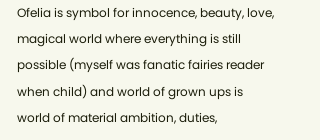Ofelia is symbol for innocence, beauty, love, magical world where everything is still possible (myself was fanatic fairies reader when child) and world of grown ups is world of material ambition, duties,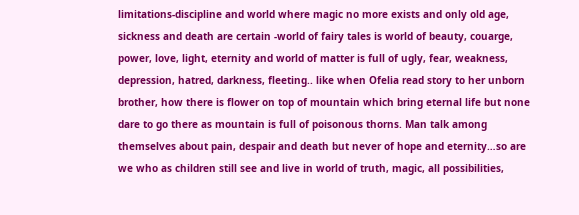limitations-discipline and world where magic no more exists and only old age, sickness and death are certain -world of fairy tales is world of beauty, couarge, power, love, light, eternity and world of matter is full of ugly, fear, weakness, depression, hatred, darkness, fleeting.. like when Ofelia read story to her unborn brother, how there is flower on top of mountain which bring eternal life but none dare to go there as mountain is full of poisonous thorns. Man talk among themselves about pain, despair and death but never of hope and eternity…so are we who as children still see and live in world of truth, magic, all possibilities,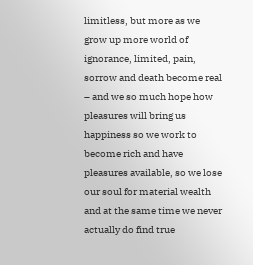limitless, but more as we grow up more world of ignorance, limited, pain, sorrow and death become real – and we so much hope how pleasures will bring us happiness so we work to become rich and have pleasures available, so we lose our soul for material wealth and at the same time we never actually do find true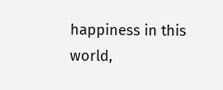happiness in this world,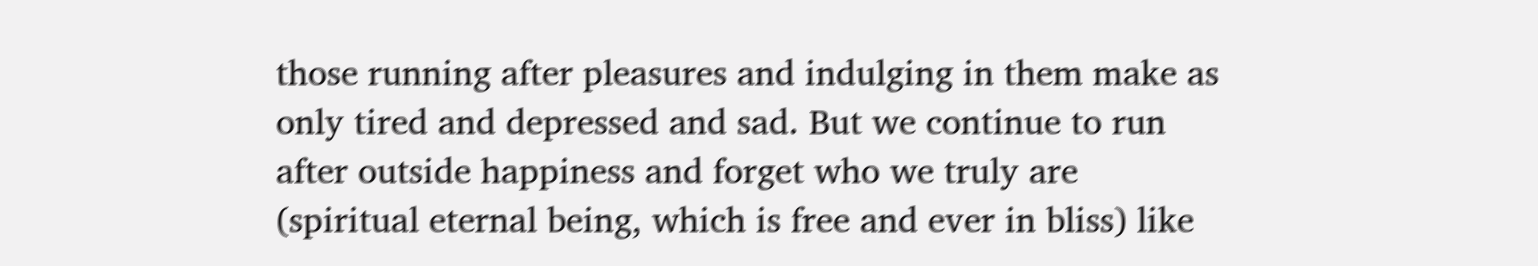those running after pleasures and indulging in them make as only tired and depressed and sad. But we continue to run after outside happiness and forget who we truly are (spiritual eternal being, which is free and ever in bliss) like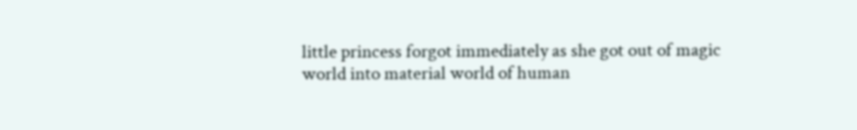little princess forgot immediately as she got out of magic world into material world of human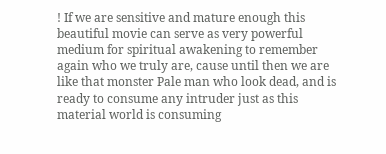! If we are sensitive and mature enough this beautiful movie can serve as very powerful medium for spiritual awakening to remember again who we truly are, cause until then we are like that monster Pale man who look dead, and is ready to consume any intruder just as this material world is consuming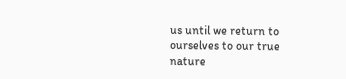us until we return to ourselves to our true nature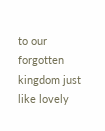to our forgotten kingdom just like lovely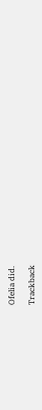Ofelia did.

Trackback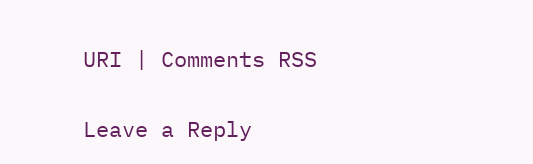URI | Comments RSS

Leave a Reply